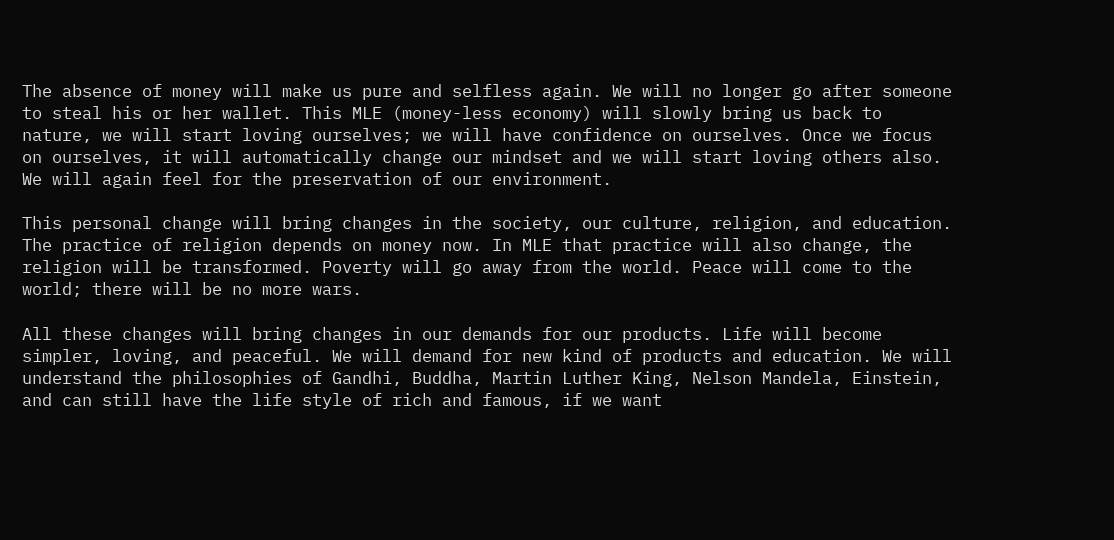The absence of money will make us pure and selfless again. We will no longer go after someone to steal his or her wallet. This MLE (money-less economy) will slowly bring us back to nature, we will start loving ourselves; we will have confidence on ourselves. Once we focus on ourselves, it will automatically change our mindset and we will start loving others also. We will again feel for the preservation of our environment.

This personal change will bring changes in the society, our culture, religion, and education.  The practice of religion depends on money now. In MLE that practice will also change, the religion will be transformed. Poverty will go away from the world. Peace will come to the world; there will be no more wars.

All these changes will bring changes in our demands for our products. Life will become simpler, loving, and peaceful. We will demand for new kind of products and education. We will understand the philosophies of Gandhi, Buddha, Martin Luther King, Nelson Mandela, Einstein, and can still have the life style of rich and famous, if we want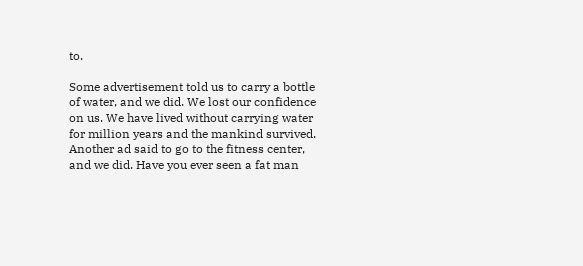to.

Some advertisement told us to carry a bottle of water, and we did. We lost our confidence on us. We have lived without carrying water for million years and the mankind survived. Another ad said to go to the fitness center, and we did. Have you ever seen a fat man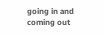going in and coming out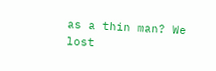as a thin man? We lost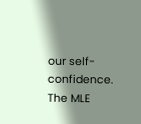our self-confidence. The MLE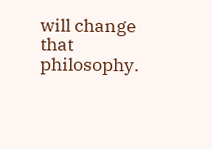will change that philosophy.